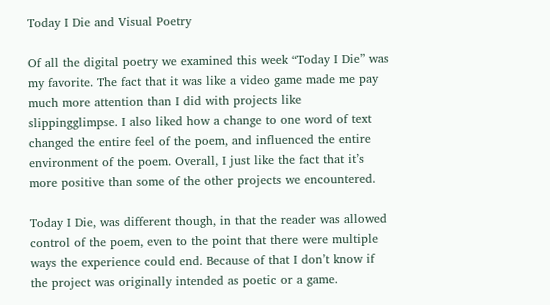Today I Die and Visual Poetry

Of all the digital poetry we examined this week “Today I Die” was my favorite. The fact that it was like a video game made me pay much more attention than I did with projects like slippingglimpse. I also liked how a change to one word of text changed the entire feel of the poem, and influenced the entire environment of the poem. Overall, I just like the fact that it’s more positive than some of the other projects we encountered.

Today I Die, was different though, in that the reader was allowed control of the poem, even to the point that there were multiple ways the experience could end. Because of that I don’t know if the project was originally intended as poetic or a game.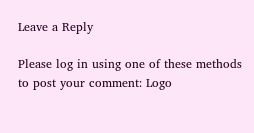Leave a Reply

Please log in using one of these methods to post your comment: Logo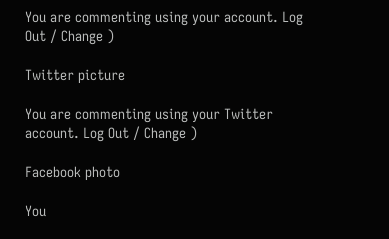You are commenting using your account. Log Out / Change )

Twitter picture

You are commenting using your Twitter account. Log Out / Change )

Facebook photo

You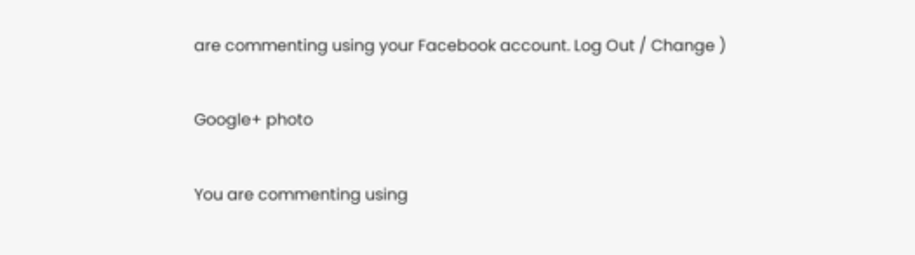are commenting using your Facebook account. Log Out / Change )

Google+ photo

You are commenting using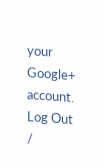your Google+ account. Log Out /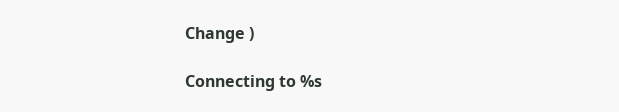Change )

Connecting to %s